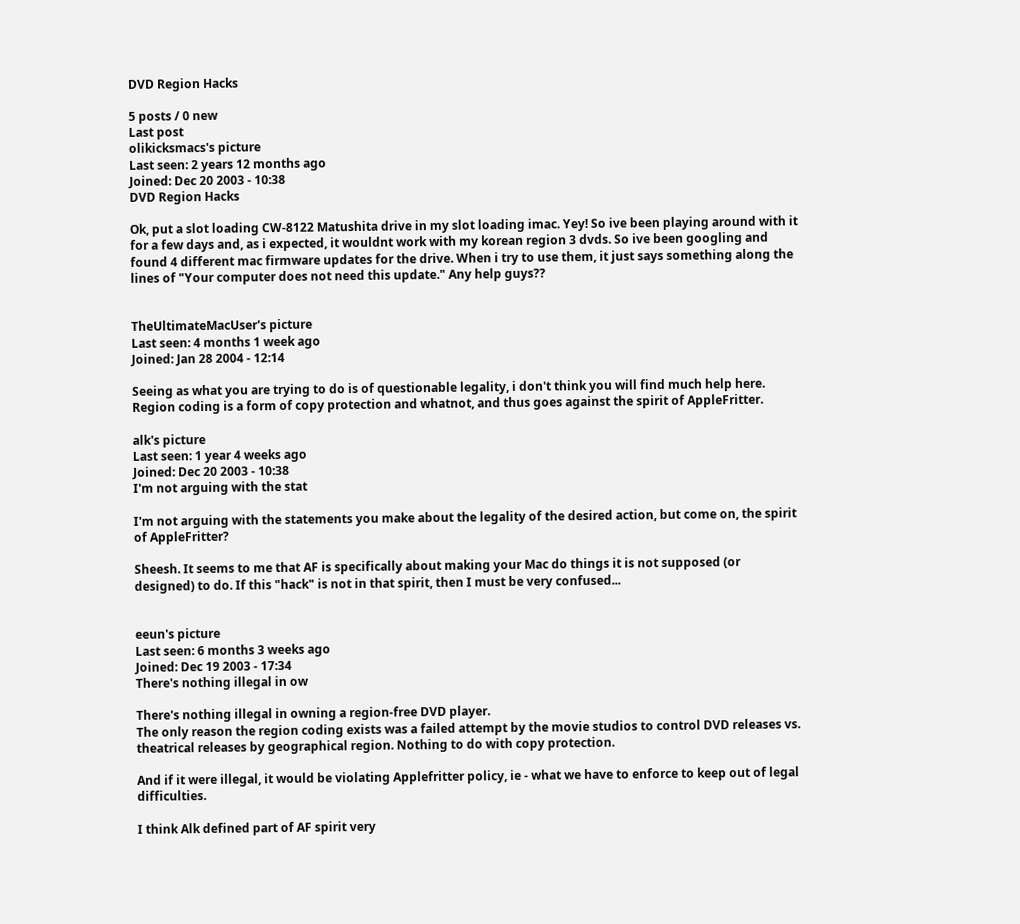DVD Region Hacks

5 posts / 0 new
Last post
olikicksmacs's picture
Last seen: 2 years 12 months ago
Joined: Dec 20 2003 - 10:38
DVD Region Hacks

Ok, put a slot loading CW-8122 Matushita drive in my slot loading imac. Yey! So ive been playing around with it for a few days and, as i expected, it wouldnt work with my korean region 3 dvds. So ive been googling and found 4 different mac firmware updates for the drive. When i try to use them, it just says something along the lines of "Your computer does not need this update." Any help guys??


TheUltimateMacUser's picture
Last seen: 4 months 1 week ago
Joined: Jan 28 2004 - 12:14

Seeing as what you are trying to do is of questionable legality, i don't think you will find much help here. Region coding is a form of copy protection and whatnot, and thus goes against the spirit of AppleFritter.

alk's picture
Last seen: 1 year 4 weeks ago
Joined: Dec 20 2003 - 10:38
I'm not arguing with the stat

I'm not arguing with the statements you make about the legality of the desired action, but come on, the spirit of AppleFritter?

Sheesh. It seems to me that AF is specifically about making your Mac do things it is not supposed (or designed) to do. If this "hack" is not in that spirit, then I must be very confused...


eeun's picture
Last seen: 6 months 3 weeks ago
Joined: Dec 19 2003 - 17:34
There's nothing illegal in ow

There's nothing illegal in owning a region-free DVD player.
The only reason the region coding exists was a failed attempt by the movie studios to control DVD releases vs. theatrical releases by geographical region. Nothing to do with copy protection.

And if it were illegal, it would be violating Applefritter policy, ie - what we have to enforce to keep out of legal difficulties.

I think Alk defined part of AF spirit very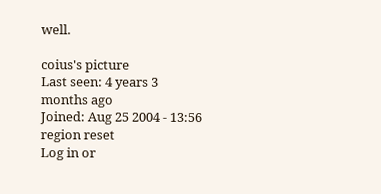well.

coius's picture
Last seen: 4 years 3 months ago
Joined: Aug 25 2004 - 13:56
region reset
Log in or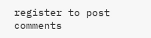register to post comments